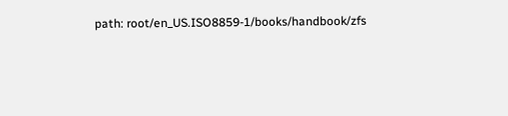path: root/en_US.ISO8859-1/books/handbook/zfs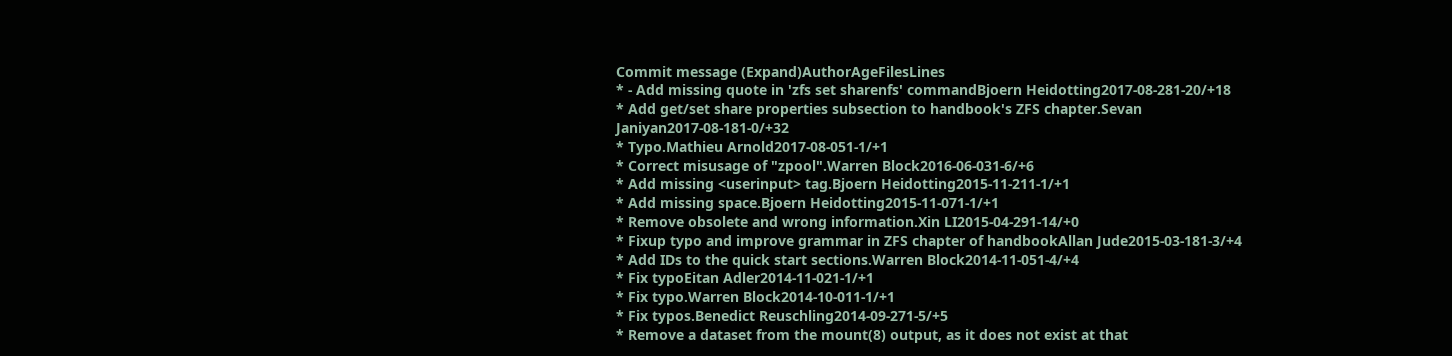Commit message (Expand)AuthorAgeFilesLines
* - Add missing quote in 'zfs set sharenfs' commandBjoern Heidotting2017-08-281-20/+18
* Add get/set share properties subsection to handbook's ZFS chapter.Sevan Janiyan2017-08-181-0/+32
* Typo.Mathieu Arnold2017-08-051-1/+1
* Correct misusage of "zpool".Warren Block2016-06-031-6/+6
* Add missing <userinput> tag.Bjoern Heidotting2015-11-211-1/+1
* Add missing space.Bjoern Heidotting2015-11-071-1/+1
* Remove obsolete and wrong information.Xin LI2015-04-291-14/+0
* Fixup typo and improve grammar in ZFS chapter of handbookAllan Jude2015-03-181-3/+4
* Add IDs to the quick start sections.Warren Block2014-11-051-4/+4
* Fix typoEitan Adler2014-11-021-1/+1
* Fix typo.Warren Block2014-10-011-1/+1
* Fix typos.Benedict Reuschling2014-09-271-5/+5
* Remove a dataset from the mount(8) output, as it does not exist at that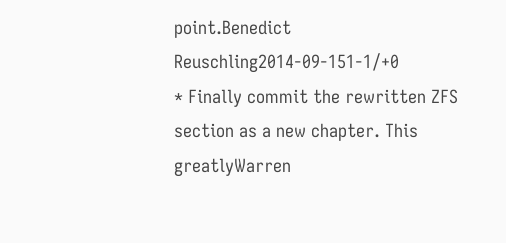point.Benedict Reuschling2014-09-151-1/+0
* Finally commit the rewritten ZFS section as a new chapter. This greatlyWarren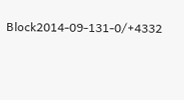Block2014-09-131-0/+4332